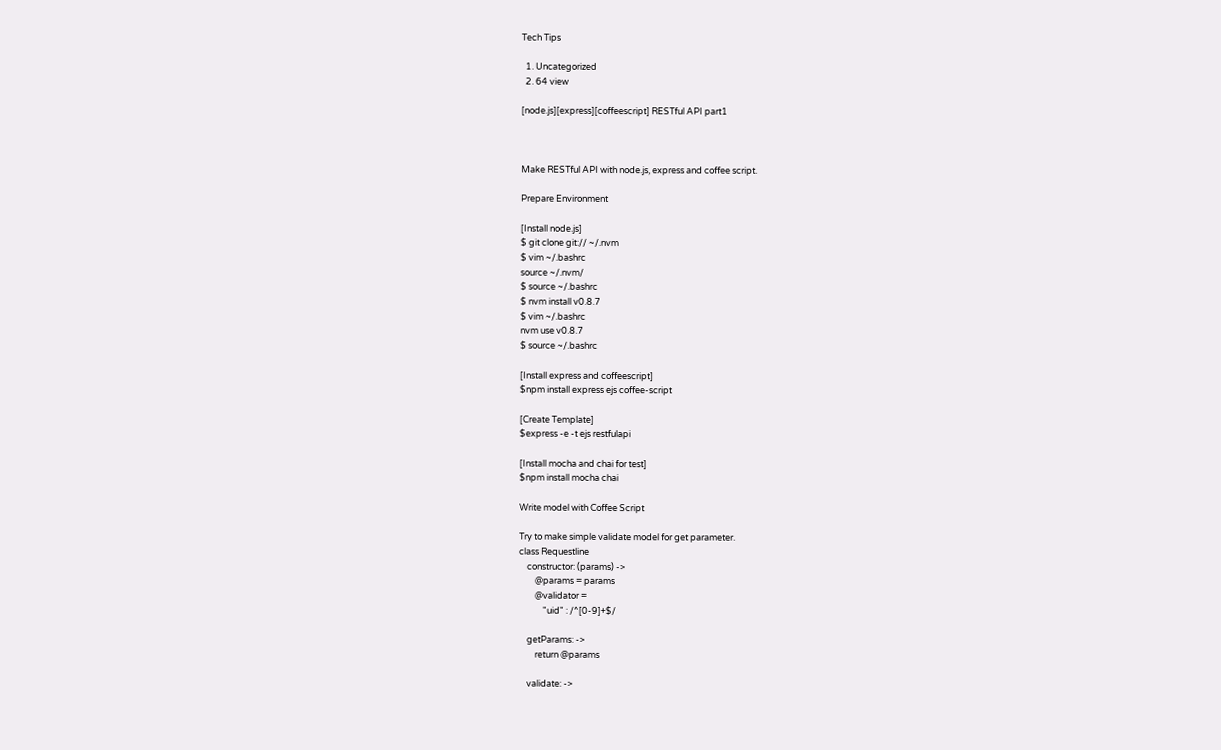Tech Tips

  1. Uncategorized
  2. 64 view

[node.js][express][coffeescript] RESTful API part1



Make RESTful API with node.js, express and coffee script.

Prepare Environment

[Install node.js]
$ git clone git:// ~/.nvm
$ vim ~/.bashrc
source ~/.nvm/
$ source ~/.bashrc
$ nvm install v0.8.7
$ vim ~/.bashrc
nvm use v0.8.7
$ source ~/.bashrc

[Install express and coffeescript]
$npm install express ejs coffee-script

[Create Template]
$express -e -t ejs restfulapi

[Install mocha and chai for test]
$npm install mocha chai

Write model with Coffee Script

Try to make simple validate model for get parameter.
class Requestline
    constructor: (params) ->
        @params = params
        @validator =
            "uid" : /^[0-9]+$/

    getParams: ->
        return @params

    validate: ->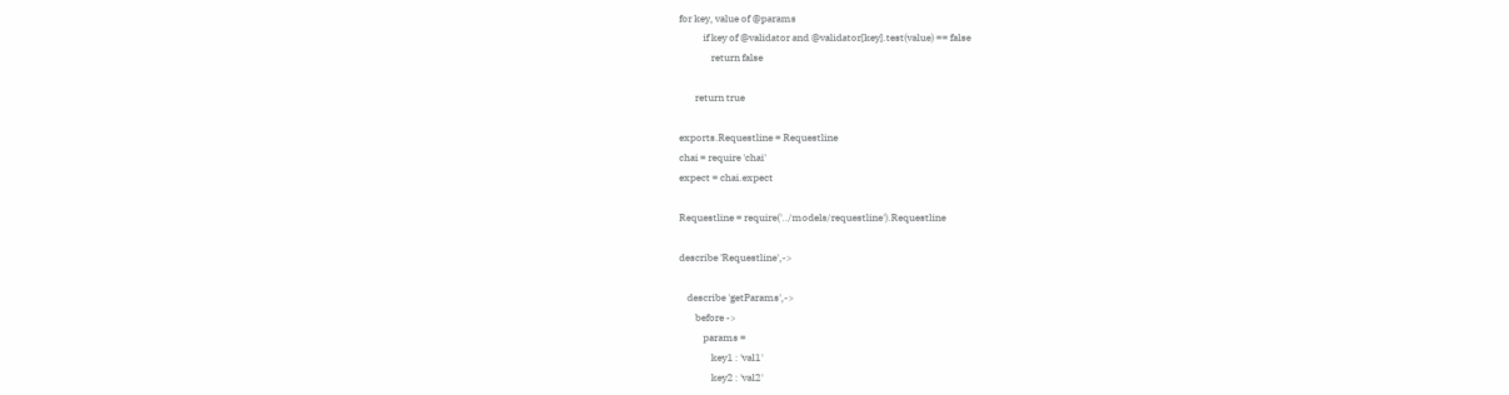for key, value of @params
            if key of @validator and @validator[key].test(value) == false
                return false

        return true

exports.Requestline = Requestline
chai = require 'chai'
expect = chai.expect

Requestline = require('../models/requestline').Requestline

describe 'Requestline',->

    describe 'getParams',->
        before ->
            params =
                key1 : 'val1'
                key2 : 'val2'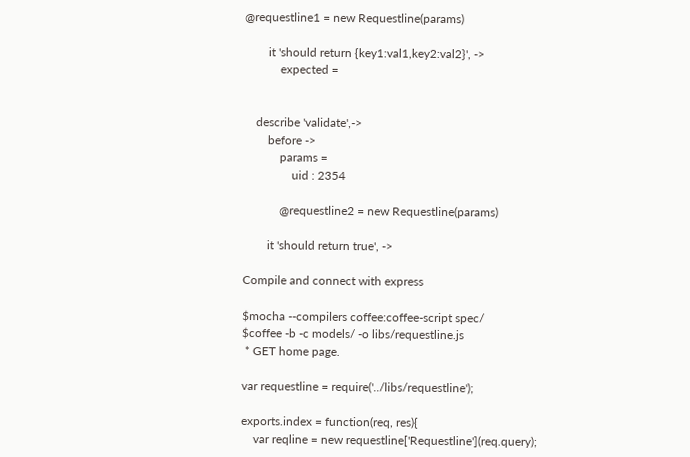@requestline1 = new Requestline(params)

        it 'should return {key1:val1,key2:val2}', ->
            expected =


    describe 'validate',->
        before ->
            params =
                uid : 2354

            @requestline2 = new Requestline(params)

        it 'should return true', ->

Compile and connect with express

$mocha --compilers coffee:coffee-script spec/
$coffee -b -c models/ -o libs/requestline.js
 * GET home page.

var requestline = require('../libs/requestline');

exports.index = function(req, res){
    var reqline = new requestline['Requestline'](req.query);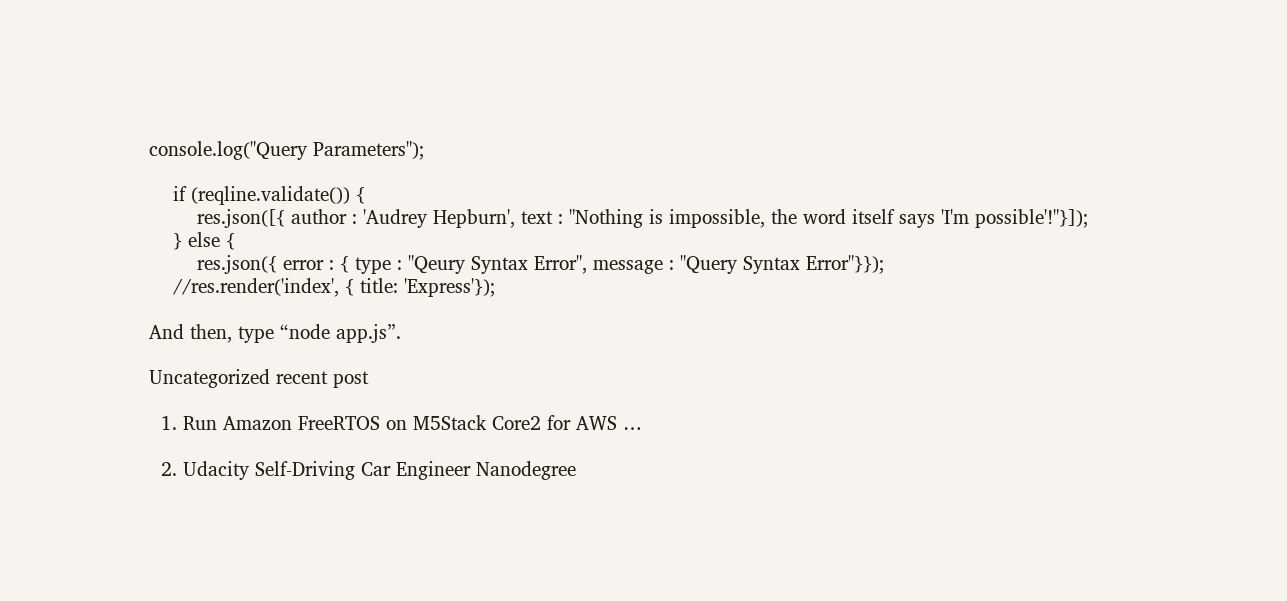console.log("Query Parameters");

    if (reqline.validate()) {
        res.json([{ author : 'Audrey Hepburn', text : "Nothing is impossible, the word itself says 'I'm possible'!"}]);
    } else {
        res.json({ error : { type : "Qeury Syntax Error", message : "Query Syntax Error"}});
    //res.render('index', { title: 'Express'});

And then, type “node app.js”.

Uncategorized recent post

  1. Run Amazon FreeRTOS on M5Stack Core2 for AWS …

  2. Udacity Self-Driving Car Engineer Nanodegree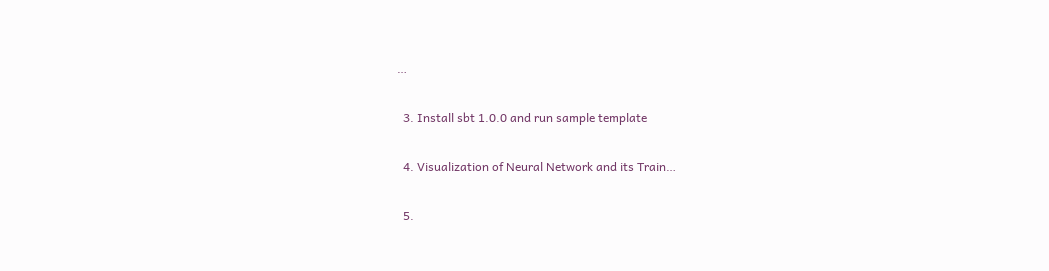…

  3. Install sbt 1.0.0 and run sample template

  4. Visualization of Neural Network and its Train…

  5.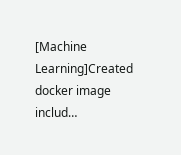[Machine Learning]Created docker image includ…